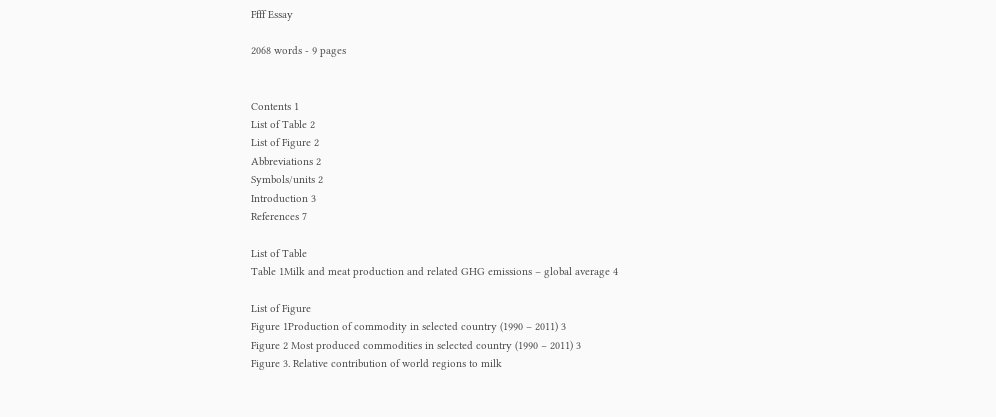Ffff Essay

2068 words - 9 pages


Contents 1
List of Table 2
List of Figure 2
Abbreviations 2
Symbols/units 2
Introduction 3
References 7

List of Table
Table 1Milk and meat production and related GHG emissions – global average 4

List of Figure
Figure 1Production of commodity in selected country (1990 – 2011) 3
Figure 2 Most produced commodities in selected country (1990 – 2011) 3
Figure 3. Relative contribution of world regions to milk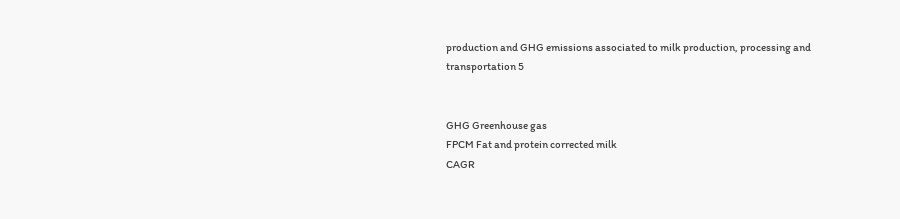production and GHG emissions associated to milk production, processing and transportation 5


GHG Greenhouse gas
FPCM Fat and protein corrected milk
CAGR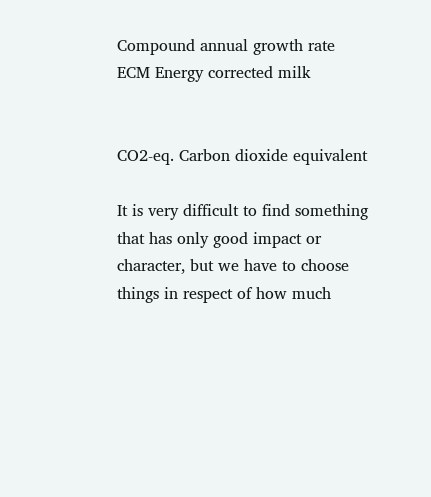Compound annual growth rate
ECM Energy corrected milk


CO2-eq. Carbon dioxide equivalent

It is very difficult to find something that has only good impact or character, but we have to choose things in respect of how much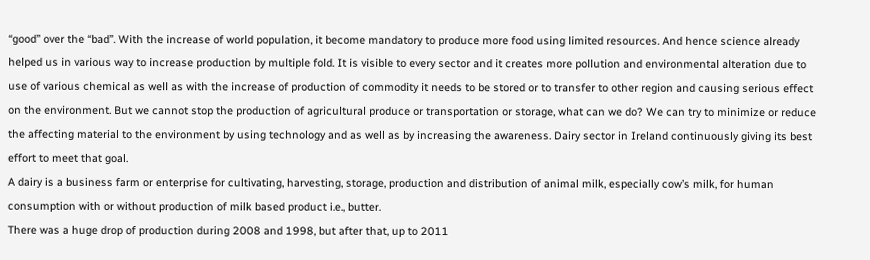“good” over the “bad”. With the increase of world population, it become mandatory to produce more food using limited resources. And hence science already helped us in various way to increase production by multiple fold. It is visible to every sector and it creates more pollution and environmental alteration due to use of various chemical as well as with the increase of production of commodity it needs to be stored or to transfer to other region and causing serious effect on the environment. But we cannot stop the production of agricultural produce or transportation or storage, what can we do? We can try to minimize or reduce the affecting material to the environment by using technology and as well as by increasing the awareness. Dairy sector in Ireland continuously giving its best effort to meet that goal.
A dairy is a business farm or enterprise for cultivating, harvesting, storage, production and distribution of animal milk, especially cow’s milk, for human consumption with or without production of milk based product i.e., butter.
There was a huge drop of production during 2008 and 1998, but after that, up to 2011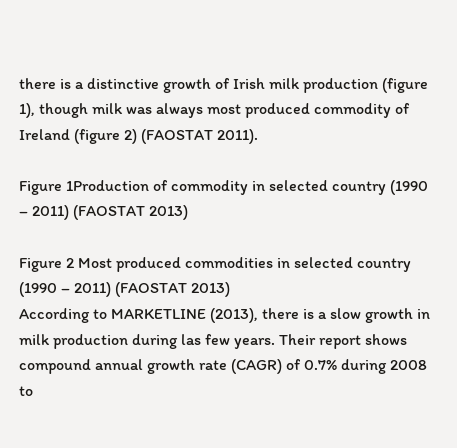there is a distinctive growth of Irish milk production (figure 1), though milk was always most produced commodity of Ireland (figure 2) (FAOSTAT 2011).

Figure 1Production of commodity in selected country (1990 – 2011) (FAOSTAT 2013)

Figure 2 Most produced commodities in selected country (1990 – 2011) (FAOSTAT 2013)
According to MARKETLINE (2013), there is a slow growth in milk production during las few years. Their report shows compound annual growth rate (CAGR) of 0.7% during 2008 to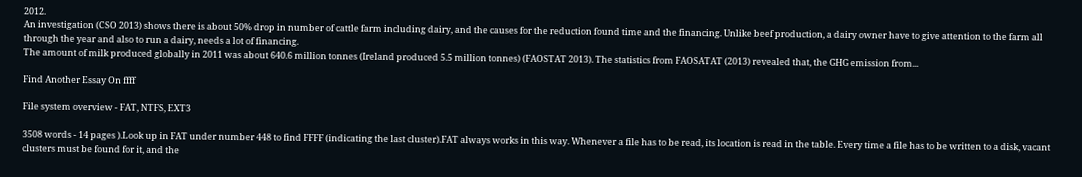2012.
An investigation (CSO 2013) shows there is about 50% drop in number of cattle farm including dairy, and the causes for the reduction found time and the financing. Unlike beef production, a dairy owner have to give attention to the farm all through the year and also to run a dairy, needs a lot of financing.
The amount of milk produced globally in 2011 was about 640.6 million tonnes (Ireland produced 5.5 million tonnes) (FAOSTAT 2013). The statistics from FAOSATAT (2013) revealed that, the GHG emission from...

Find Another Essay On ffff

File system overview - FAT, NTFS, EXT3

3508 words - 14 pages ).Look up in FAT under number 448 to find FFFF (indicating the last cluster).FAT always works in this way. Whenever a file has to be read, its location is read in the table. Every time a file has to be written to a disk, vacant clusters must be found for it, and the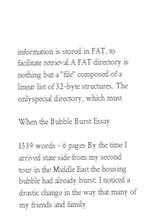information is stored in FAT, to facilitate retrieval.A FAT directory is nothing but a "file" composed of a linear list of 32-byte structures. The onlyspecial directory, which must

When the Bubble Burst Essay

1539 words - 6 pages By the time I arrived state side from my second tour in the Middle East the housing bubble had already burst. I noticed a drastic change in the way that many of my friends and family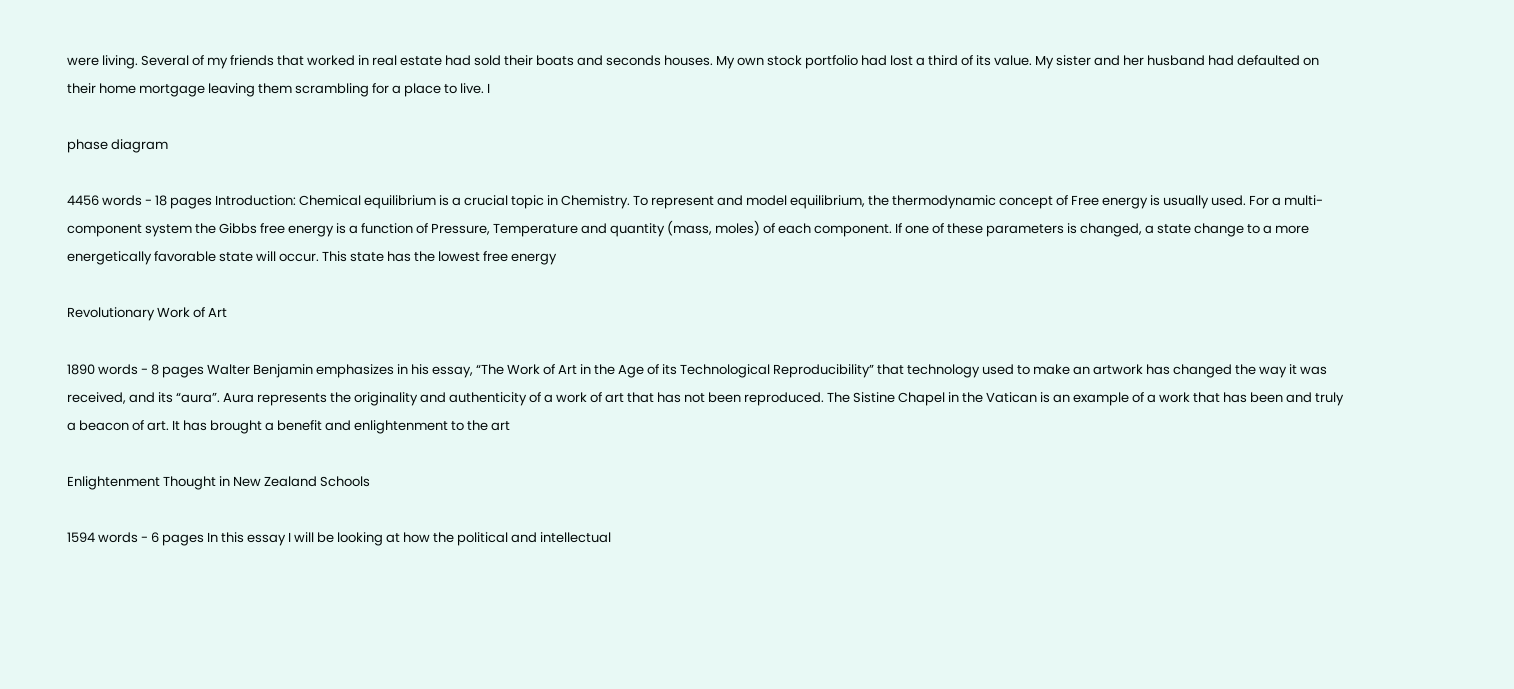were living. Several of my friends that worked in real estate had sold their boats and seconds houses. My own stock portfolio had lost a third of its value. My sister and her husband had defaulted on their home mortgage leaving them scrambling for a place to live. I

phase diagram

4456 words - 18 pages Introduction: Chemical equilibrium is a crucial topic in Chemistry. To represent and model equilibrium, the thermodynamic concept of Free energy is usually used. For a multi-component system the Gibbs free energy is a function of Pressure, Temperature and quantity (mass, moles) of each component. If one of these parameters is changed, a state change to a more energetically favorable state will occur. This state has the lowest free energy

Revolutionary Work of Art

1890 words - 8 pages Walter Benjamin emphasizes in his essay, “The Work of Art in the Age of its Technological Reproducibility” that technology used to make an artwork has changed the way it was received, and its “aura”. Aura represents the originality and authenticity of a work of art that has not been reproduced. The Sistine Chapel in the Vatican is an example of a work that has been and truly a beacon of art. It has brought a benefit and enlightenment to the art

Enlightenment Thought in New Zealand Schools

1594 words - 6 pages In this essay I will be looking at how the political and intellectual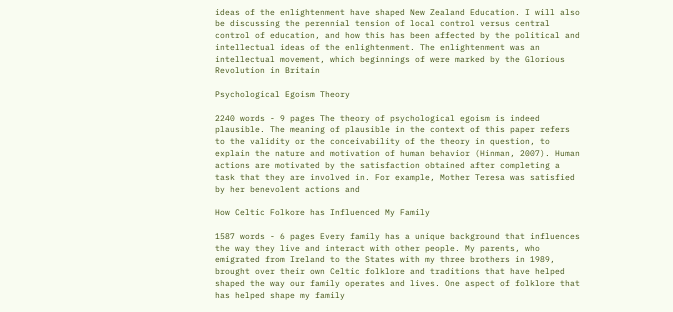ideas of the enlightenment have shaped New Zealand Education. I will also be discussing the perennial tension of local control versus central control of education, and how this has been affected by the political and intellectual ideas of the enlightenment. The enlightenment was an intellectual movement, which beginnings of were marked by the Glorious Revolution in Britain

Psychological Egoism Theory

2240 words - 9 pages The theory of psychological egoism is indeed plausible. The meaning of plausible in the context of this paper refers to the validity or the conceivability of the theory in question, to explain the nature and motivation of human behavior (Hinman, 2007). Human actions are motivated by the satisfaction obtained after completing a task that they are involved in. For example, Mother Teresa was satisfied by her benevolent actions and

How Celtic Folkore has Influenced My Family

1587 words - 6 pages Every family has a unique background that influences the way they live and interact with other people. My parents, who emigrated from Ireland to the States with my three brothers in 1989, brought over their own Celtic folklore and traditions that have helped shaped the way our family operates and lives. One aspect of folklore that has helped shape my family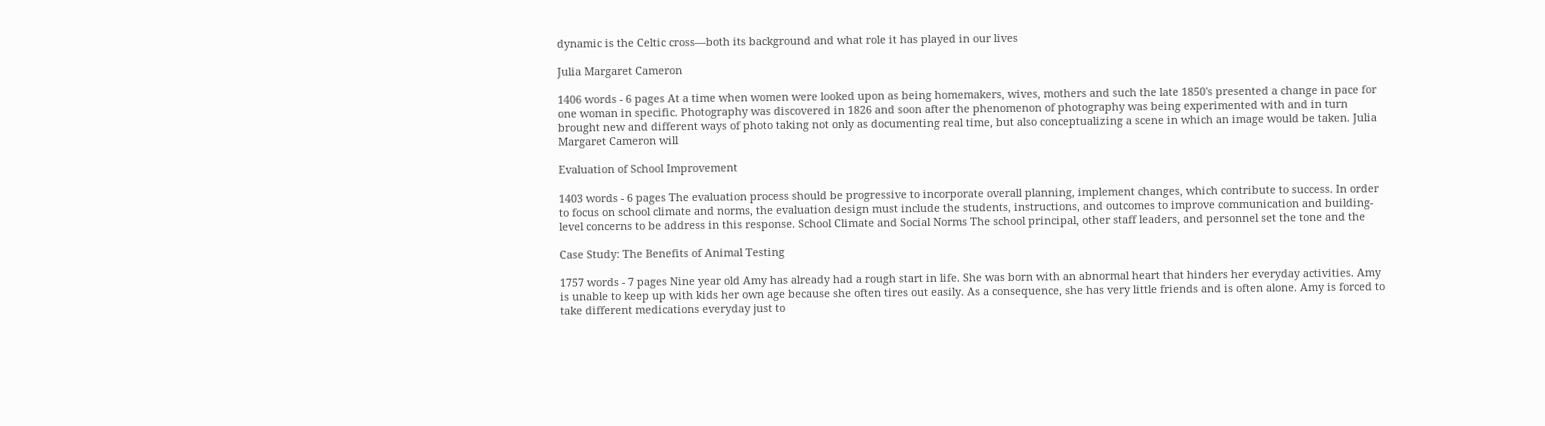dynamic is the Celtic cross—both its background and what role it has played in our lives

Julia Margaret Cameron

1406 words - 6 pages At a time when women were looked upon as being homemakers, wives, mothers and such the late 1850's presented a change in pace for one woman in specific. Photography was discovered in 1826 and soon after the phenomenon of photography was being experimented with and in turn brought new and different ways of photo taking not only as documenting real time, but also conceptualizing a scene in which an image would be taken. Julia Margaret Cameron will

Evaluation of School Improvement

1403 words - 6 pages The evaluation process should be progressive to incorporate overall planning, implement changes, which contribute to success. In order to focus on school climate and norms, the evaluation design must include the students, instructions, and outcomes to improve communication and building-level concerns to be address in this response. School Climate and Social Norms The school principal, other staff leaders, and personnel set the tone and the

Case Study: The Benefits of Animal Testing

1757 words - 7 pages Nine year old Amy has already had a rough start in life. She was born with an abnormal heart that hinders her everyday activities. Amy is unable to keep up with kids her own age because she often tires out easily. As a consequence, she has very little friends and is often alone. Amy is forced to take different medications everyday just to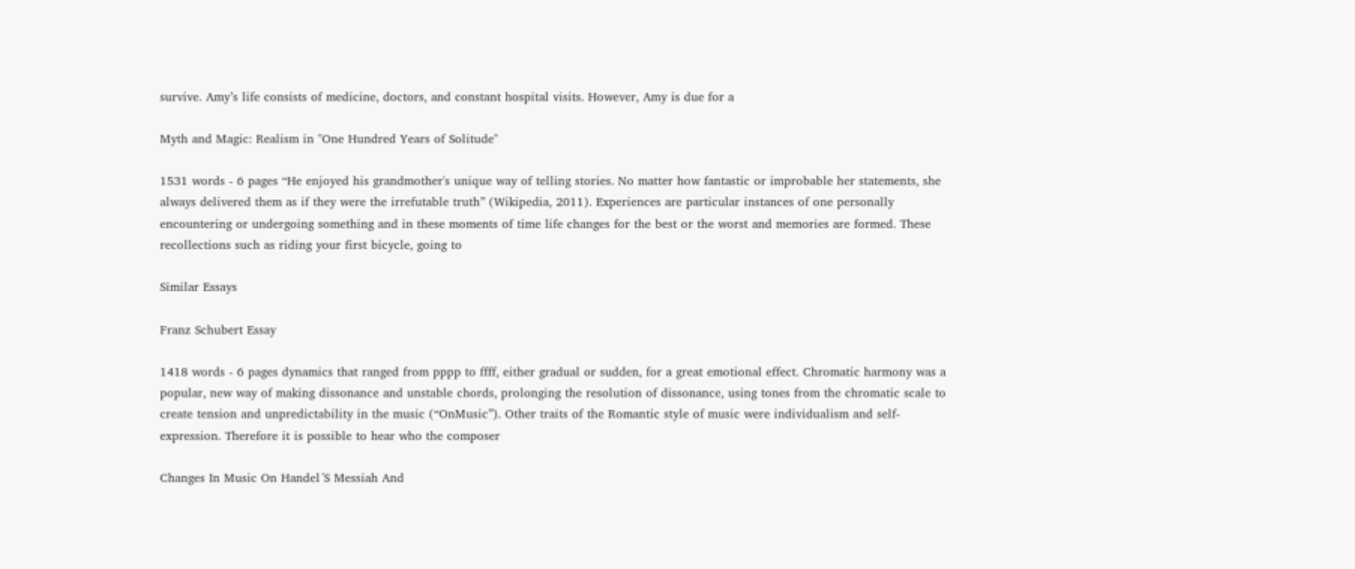survive. Amy’s life consists of medicine, doctors, and constant hospital visits. However, Amy is due for a

Myth and Magic: Realism in "One Hundred Years of Solitude"

1531 words - 6 pages “He enjoyed his grandmother's unique way of telling stories. No matter how fantastic or improbable her statements, she always delivered them as if they were the irrefutable truth” (Wikipedia, 2011). Experiences are particular instances of one personally encountering or undergoing something and in these moments of time life changes for the best or the worst and memories are formed. These recollections such as riding your first bicycle, going to

Similar Essays

Franz Schubert Essay

1418 words - 6 pages dynamics that ranged from pppp to ffff, either gradual or sudden, for a great emotional effect. Chromatic harmony was a popular, new way of making dissonance and unstable chords, prolonging the resolution of dissonance, using tones from the chromatic scale to create tension and unpredictability in the music (“OnMusic”). Other traits of the Romantic style of music were individualism and self-expression. Therefore it is possible to hear who the composer

Changes In Music On Handel´S Messiah And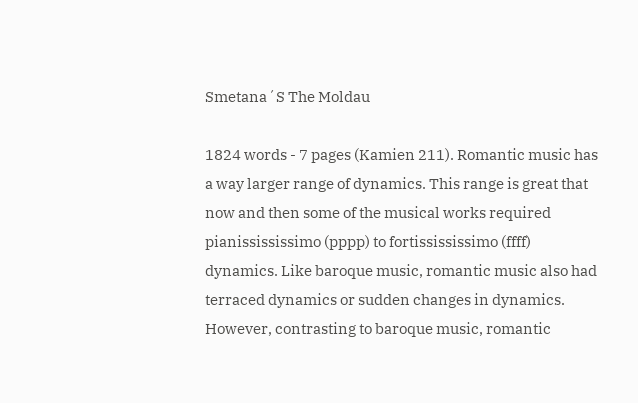Smetana´S The Moldau

1824 words - 7 pages (Kamien 211). Romantic music has a way larger range of dynamics. This range is great that now and then some of the musical works required pianissississimo (pppp) to fortissississimo (ffff) dynamics. Like baroque music, romantic music also had terraced dynamics or sudden changes in dynamics. However, contrasting to baroque music, romantic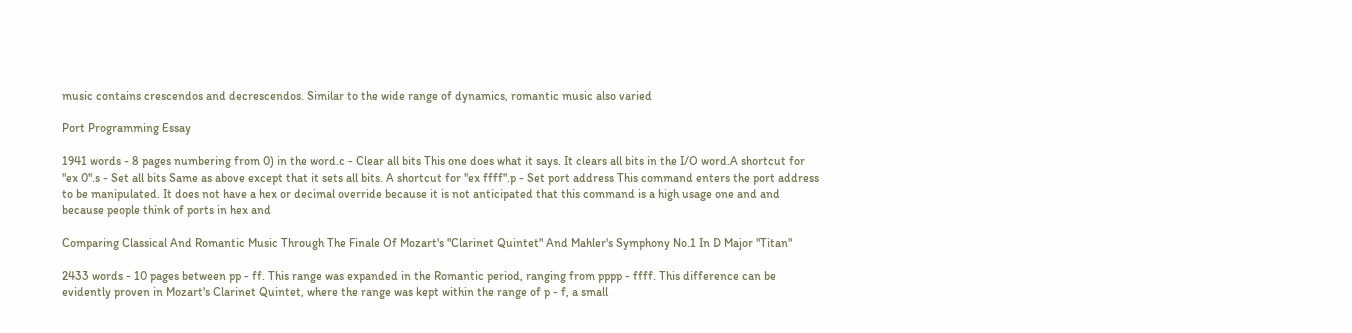music contains crescendos and decrescendos. Similar to the wide range of dynamics, romantic music also varied

Port Programming Essay

1941 words - 8 pages numbering from 0) in the word.c - Clear all bits This one does what it says. It clears all bits in the I/O word.A shortcut for "ex 0".s - Set all bits Same as above except that it sets all bits. A shortcut for "ex ffff".p - Set port address This command enters the port address to be manipulated. It does not have a hex or decimal override because it is not anticipated that this command is a high usage one and and because people think of ports in hex and

Comparing Classical And Romantic Music Through The Finale Of Mozart's "Clarinet Quintet" And Mahler's Symphony No.1 In D Major "Titan"

2433 words - 10 pages between pp - ff. This range was expanded in the Romantic period, ranging from pppp - ffff. This difference can be evidently proven in Mozart's Clarinet Quintet, where the range was kept within the range of p - f, a small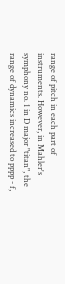range of pitch in each part of instruments. However, in Mahler's symphony no. 1 in D major "titan", the range of dynamics increased to pppp - f,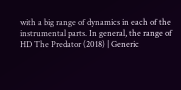with a big range of dynamics in each of the instrumental parts. In general, the range of
HD The Predator (2018) | Generic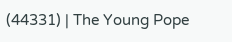(44331) | The Young Pope